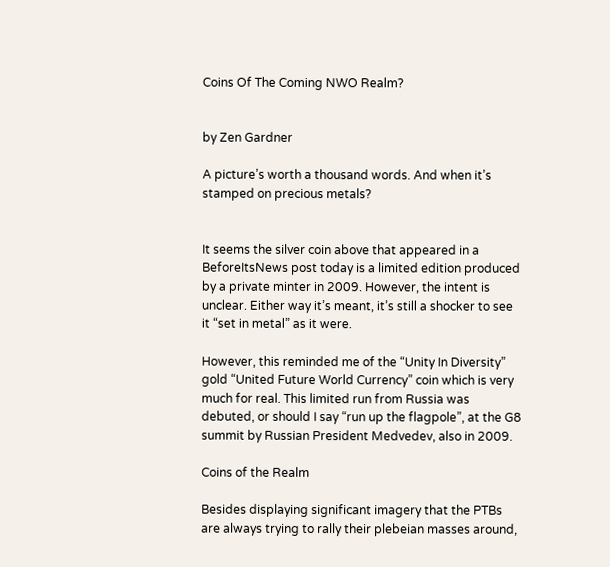Coins Of The Coming NWO Realm?


by Zen Gardner

A picture’s worth a thousand words. And when it’s stamped on precious metals?


It seems the silver coin above that appeared in a BeforeItsNews post today is a limited edition produced by a private minter in 2009. However, the intent is unclear. Either way it’s meant, it’s still a shocker to see it “set in metal” as it were.

However, this reminded me of the “Unity In Diversity” gold “United Future World Currency” coin which is very much for real. This limited run from Russia was debuted, or should I say “run up the flagpole”, at the G8 summit by Russian President Medvedev, also in 2009.

Coins of the Realm

Besides displaying significant imagery that the PTBs are always trying to rally their plebeian masses around,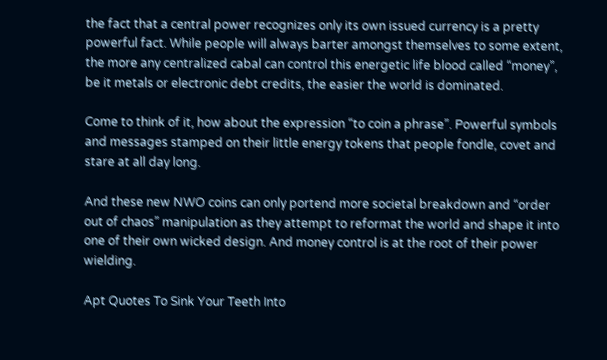the fact that a central power recognizes only its own issued currency is a pretty powerful fact. While people will always barter amongst themselves to some extent, the more any centralized cabal can control this energetic life blood called “money”, be it metals or electronic debt credits, the easier the world is dominated.

Come to think of it, how about the expression “to coin a phrase”. Powerful symbols and messages stamped on their little energy tokens that people fondle, covet and stare at all day long.

And these new NWO coins can only portend more societal breakdown and “order out of chaos” manipulation as they attempt to reformat the world and shape it into one of their own wicked design. And money control is at the root of their power wielding.

Apt Quotes To Sink Your Teeth Into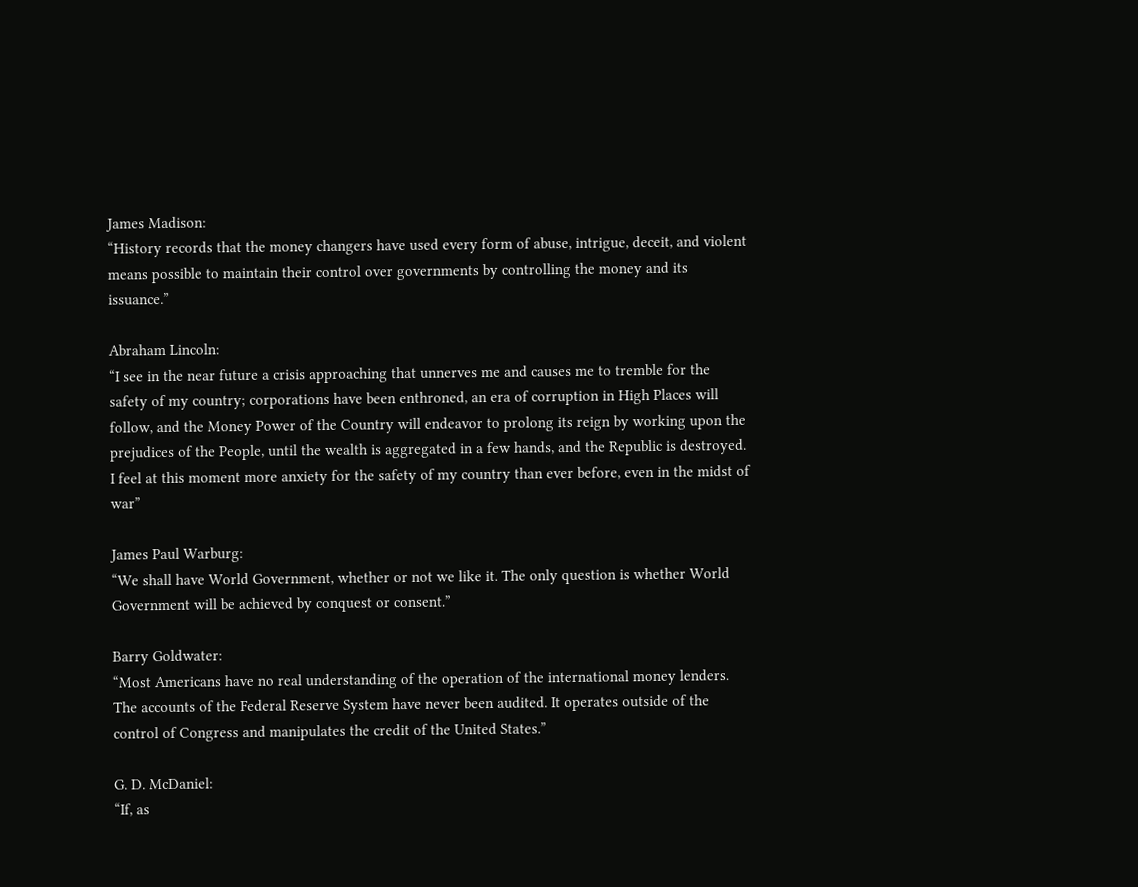James Madison:
“History records that the money changers have used every form of abuse, intrigue, deceit, and violent means possible to maintain their control over governments by controlling the money and its issuance.”

Abraham Lincoln:
“I see in the near future a crisis approaching that unnerves me and causes me to tremble for the safety of my country; corporations have been enthroned, an era of corruption in High Places will follow, and the Money Power of the Country will endeavor to prolong its reign by working upon the prejudices of the People, until the wealth is aggregated in a few hands, and the Republic is destroyed. I feel at this moment more anxiety for the safety of my country than ever before, even in the midst of war”

James Paul Warburg:
“We shall have World Government, whether or not we like it. The only question is whether World Government will be achieved by conquest or consent.”

Barry Goldwater:
“Most Americans have no real understanding of the operation of the international money lenders. The accounts of the Federal Reserve System have never been audited. It operates outside of the control of Congress and manipulates the credit of the United States.”

G. D. McDaniel:
“If, as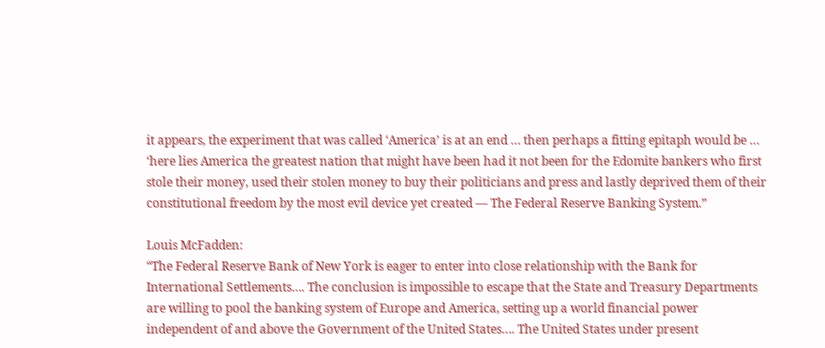it appears, the experiment that was called ‘America’ is at an end … then perhaps a fitting epitaph would be … ‘here lies America the greatest nation that might have been had it not been for the Edomite bankers who first stole their money, used their stolen money to buy their politicians and press and lastly deprived them of their constitutional freedom by the most evil device yet created — The Federal Reserve Banking System.”

Louis McFadden:
“The Federal Reserve Bank of New York is eager to enter into close relationship with the Bank for International Settlements…. The conclusion is impossible to escape that the State and Treasury Departments are willing to pool the banking system of Europe and America, setting up a world financial power independent of and above the Government of the United States…. The United States under present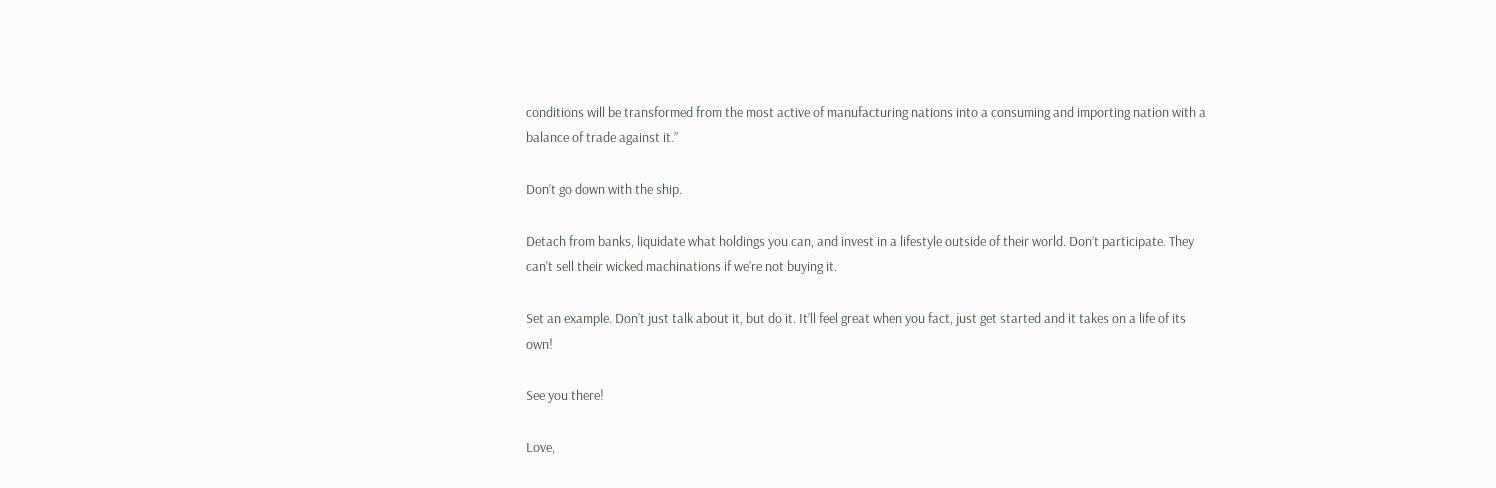conditions will be transformed from the most active of manufacturing nations into a consuming and importing nation with a balance of trade against it.”

Don’t go down with the ship.

Detach from banks, liquidate what holdings you can, and invest in a lifestyle outside of their world. Don’t participate. They can’t sell their wicked machinations if we’re not buying it.

Set an example. Don’t just talk about it, but do it. It’ll feel great when you fact, just get started and it takes on a life of its own!

See you there!

Love,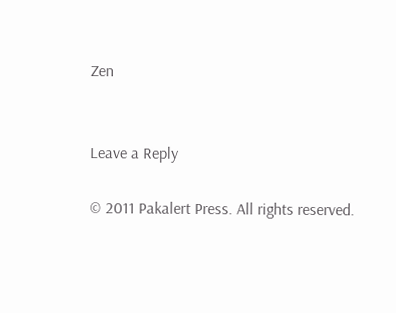Zen


Leave a Reply

© 2011 Pakalert Press. All rights reserved.